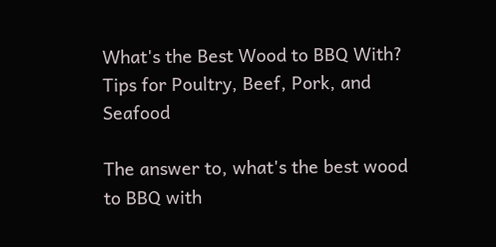What's the Best Wood to BBQ With? Tips for Poultry, Beef, Pork, and Seafood

The answer to, what's the best wood to BBQ with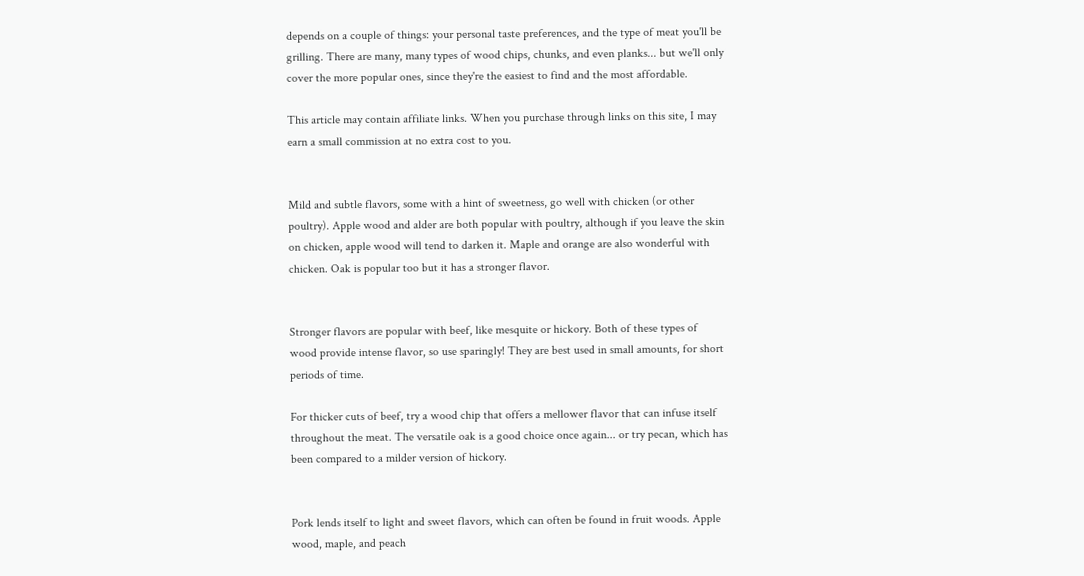depends on a couple of things: your personal taste preferences, and the type of meat you'll be grilling. There are many, many types of wood chips, chunks, and even planks... but we'll only cover the more popular ones, since they're the easiest to find and the most affordable.

This article may contain affiliate links. When you purchase through links on this site, I may earn a small commission at no extra cost to you.


Mild and subtle flavors, some with a hint of sweetness, go well with chicken (or other poultry). Apple wood and alder are both popular with poultry, although if you leave the skin on chicken, apple wood will tend to darken it. Maple and orange are also wonderful with chicken. Oak is popular too but it has a stronger flavor.


Stronger flavors are popular with beef, like mesquite or hickory. Both of these types of wood provide intense flavor, so use sparingly! They are best used in small amounts, for short periods of time.

For thicker cuts of beef, try a wood chip that offers a mellower flavor that can infuse itself throughout the meat. The versatile oak is a good choice once again... or try pecan, which has been compared to a milder version of hickory.


Pork lends itself to light and sweet flavors, which can often be found in fruit woods. Apple wood, maple, and peach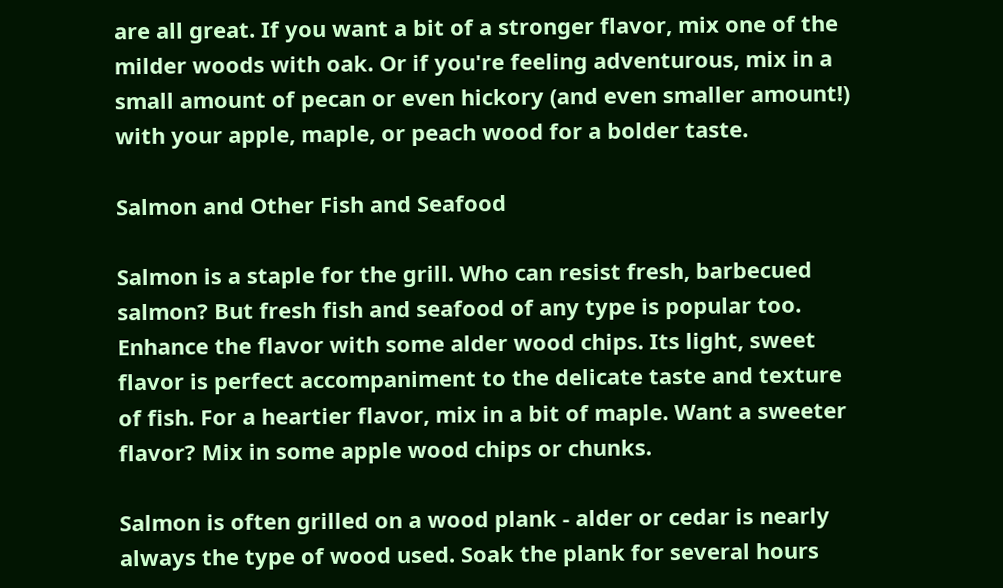are all great. If you want a bit of a stronger flavor, mix one of the milder woods with oak. Or if you're feeling adventurous, mix in a small amount of pecan or even hickory (and even smaller amount!) with your apple, maple, or peach wood for a bolder taste.

Salmon and Other Fish and Seafood

Salmon is a staple for the grill. Who can resist fresh, barbecued salmon? But fresh fish and seafood of any type is popular too. Enhance the flavor with some alder wood chips. Its light, sweet flavor is perfect accompaniment to the delicate taste and texture of fish. For a heartier flavor, mix in a bit of maple. Want a sweeter flavor? Mix in some apple wood chips or chunks.

Salmon is often grilled on a wood plank - alder or cedar is nearly always the type of wood used. Soak the plank for several hours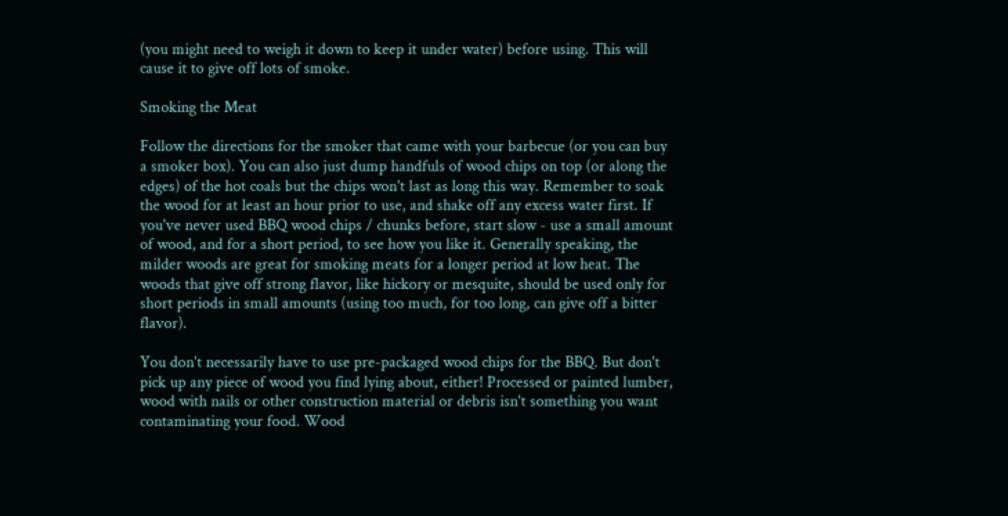(you might need to weigh it down to keep it under water) before using. This will cause it to give off lots of smoke.

Smoking the Meat

Follow the directions for the smoker that came with your barbecue (or you can buy a smoker box). You can also just dump handfuls of wood chips on top (or along the edges) of the hot coals but the chips won't last as long this way. Remember to soak the wood for at least an hour prior to use, and shake off any excess water first. If you've never used BBQ wood chips / chunks before, start slow - use a small amount of wood, and for a short period, to see how you like it. Generally speaking, the milder woods are great for smoking meats for a longer period at low heat. The woods that give off strong flavor, like hickory or mesquite, should be used only for short periods in small amounts (using too much, for too long, can give off a bitter flavor).

You don't necessarily have to use pre-packaged wood chips for the BBQ. But don't pick up any piece of wood you find lying about, either! Processed or painted lumber, wood with nails or other construction material or debris isn't something you want contaminating your food. Wood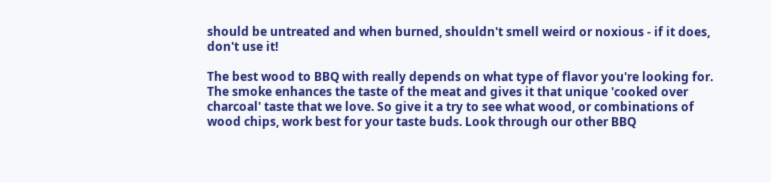should be untreated and when burned, shouldn't smell weird or noxious - if it does, don't use it!

The best wood to BBQ with really depends on what type of flavor you're looking for. The smoke enhances the taste of the meat and gives it that unique 'cooked over charcoal' taste that we love. So give it a try to see what wood, or combinations of wood chips, work best for your taste buds. Look through our other BBQ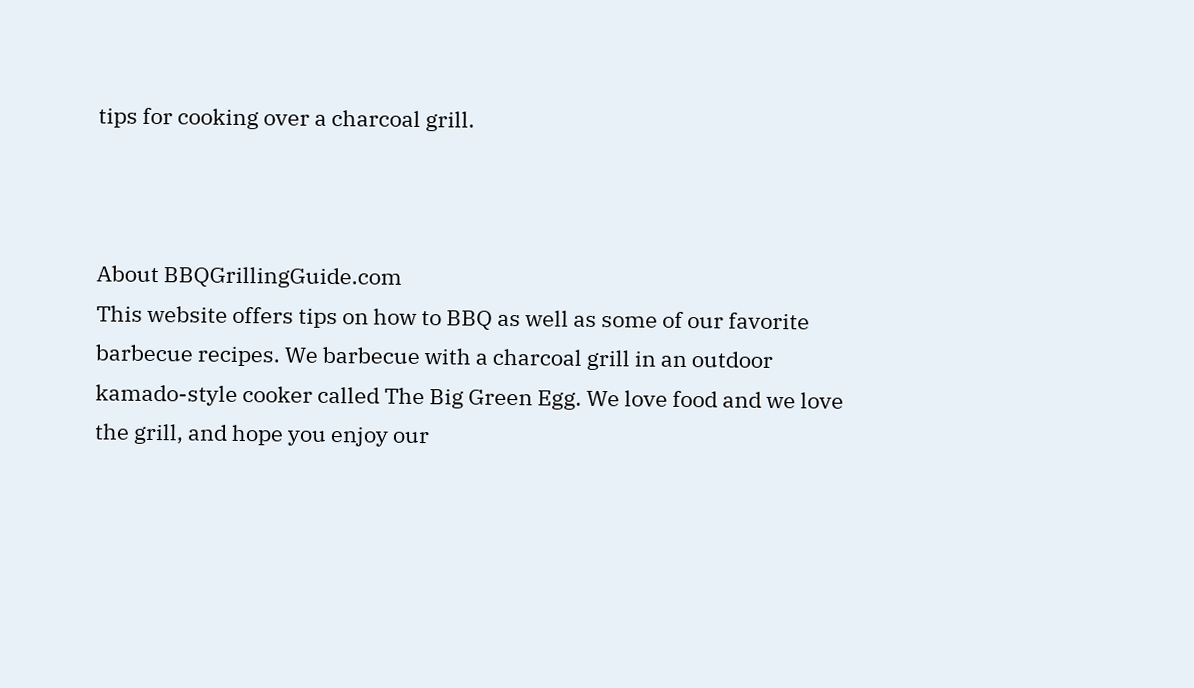tips for cooking over a charcoal grill.



About BBQGrillingGuide.com
This website offers tips on how to BBQ as well as some of our favorite barbecue recipes. We barbecue with a charcoal grill in an outdoor kamado-style cooker called The Big Green Egg. We love food and we love the grill, and hope you enjoy our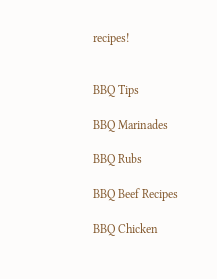recipes!


BBQ Tips

BBQ Marinades

BBQ Rubs

BBQ Beef Recipes

BBQ Chicken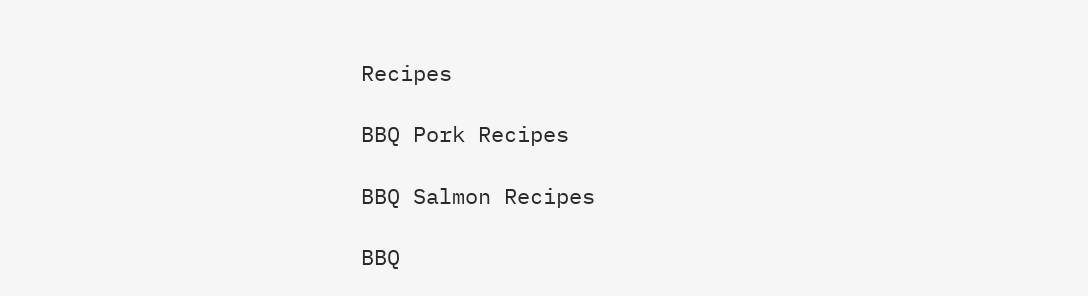Recipes

BBQ Pork Recipes

BBQ Salmon Recipes

BBQ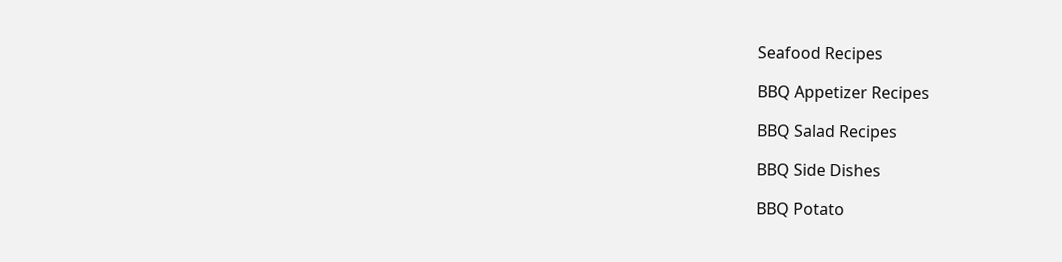Seafood Recipes

BBQ Appetizer Recipes

BBQ Salad Recipes

BBQ Side Dishes

BBQ Potato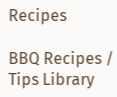Recipes

BBQ Recipes / Tips Library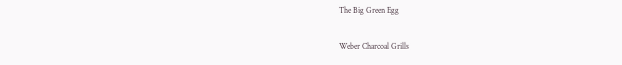The Big Green Egg

Weber Charcoal Grills